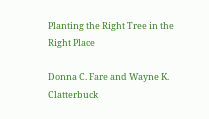Planting the Right Tree in the Right Place

Donna C. Fare and Wayne K. Clatterbuck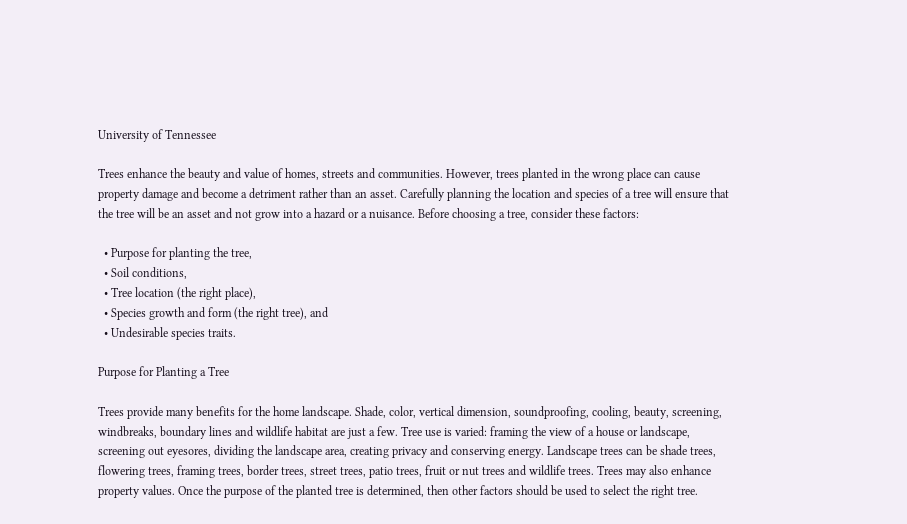University of Tennessee

Trees enhance the beauty and value of homes, streets and communities. However, trees planted in the wrong place can cause property damage and become a detriment rather than an asset. Carefully planning the location and species of a tree will ensure that the tree will be an asset and not grow into a hazard or a nuisance. Before choosing a tree, consider these factors:

  • Purpose for planting the tree,
  • Soil conditions,
  • Tree location (the right place),
  • Species growth and form (the right tree), and
  • Undesirable species traits.

Purpose for Planting a Tree

Trees provide many benefits for the home landscape. Shade, color, vertical dimension, soundproofing, cooling, beauty, screening, windbreaks, boundary lines and wildlife habitat are just a few. Tree use is varied: framing the view of a house or landscape, screening out eyesores, dividing the landscape area, creating privacy and conserving energy. Landscape trees can be shade trees, flowering trees, framing trees, border trees, street trees, patio trees, fruit or nut trees and wildlife trees. Trees may also enhance property values. Once the purpose of the planted tree is determined, then other factors should be used to select the right tree.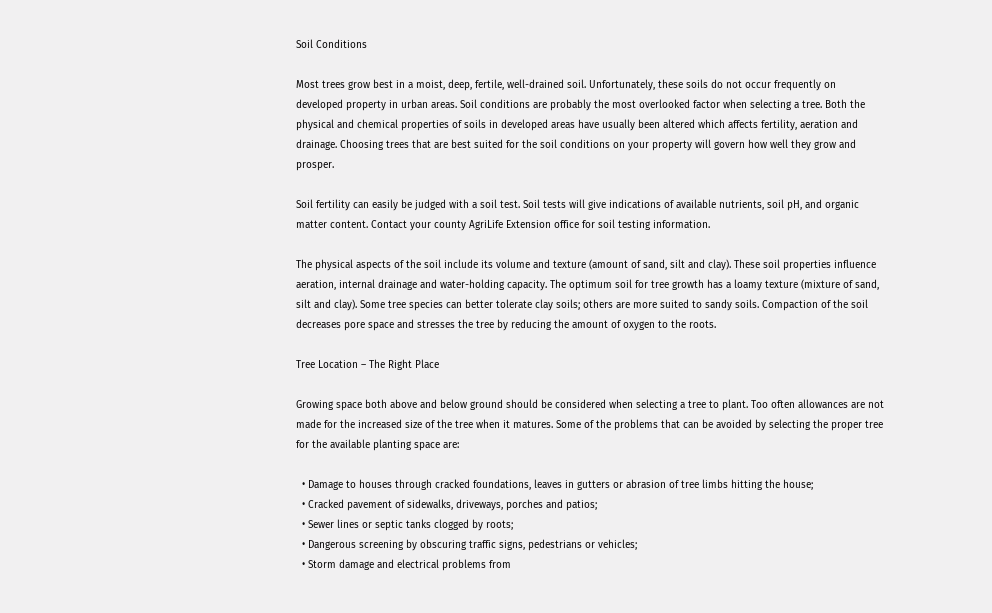Soil Conditions

Most trees grow best in a moist, deep, fertile, well-drained soil. Unfortunately, these soils do not occur frequently on developed property in urban areas. Soil conditions are probably the most overlooked factor when selecting a tree. Both the physical and chemical properties of soils in developed areas have usually been altered which affects fertility, aeration and drainage. Choosing trees that are best suited for the soil conditions on your property will govern how well they grow and prosper.

Soil fertility can easily be judged with a soil test. Soil tests will give indications of available nutrients, soil pH, and organic matter content. Contact your county AgriLife Extension office for soil testing information.

The physical aspects of the soil include its volume and texture (amount of sand, silt and clay). These soil properties influence aeration, internal drainage and water-holding capacity. The optimum soil for tree growth has a loamy texture (mixture of sand, silt and clay). Some tree species can better tolerate clay soils; others are more suited to sandy soils. Compaction of the soil decreases pore space and stresses the tree by reducing the amount of oxygen to the roots.

Tree Location – The Right Place

Growing space both above and below ground should be considered when selecting a tree to plant. Too often allowances are not made for the increased size of the tree when it matures. Some of the problems that can be avoided by selecting the proper tree for the available planting space are:

  • Damage to houses through cracked foundations, leaves in gutters or abrasion of tree limbs hitting the house;
  • Cracked pavement of sidewalks, driveways, porches and patios;
  • Sewer lines or septic tanks clogged by roots;
  • Dangerous screening by obscuring traffic signs, pedestrians or vehicles;
  • Storm damage and electrical problems from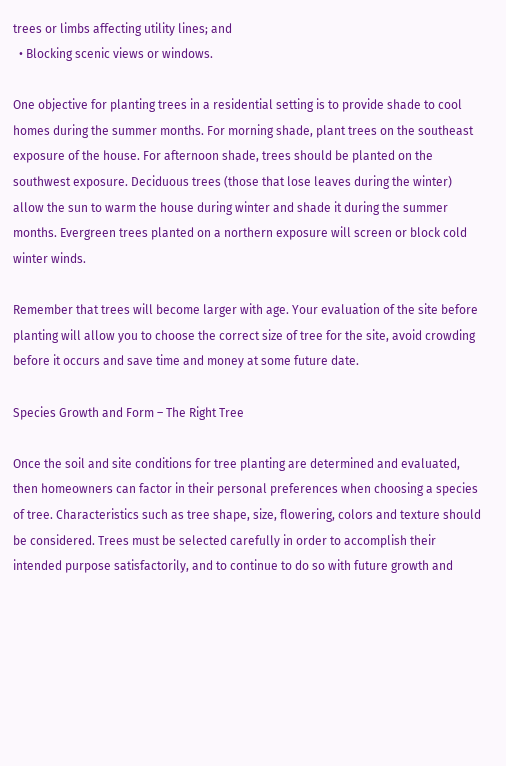trees or limbs affecting utility lines; and
  • Blocking scenic views or windows.

One objective for planting trees in a residential setting is to provide shade to cool homes during the summer months. For morning shade, plant trees on the southeast exposure of the house. For afternoon shade, trees should be planted on the southwest exposure. Deciduous trees (those that lose leaves during the winter) allow the sun to warm the house during winter and shade it during the summer months. Evergreen trees planted on a northern exposure will screen or block cold winter winds.

Remember that trees will become larger with age. Your evaluation of the site before planting will allow you to choose the correct size of tree for the site, avoid crowding before it occurs and save time and money at some future date.

Species Growth and Form – The Right Tree

Once the soil and site conditions for tree planting are determined and evaluated, then homeowners can factor in their personal preferences when choosing a species of tree. Characteristics such as tree shape, size, flowering, colors and texture should be considered. Trees must be selected carefully in order to accomplish their intended purpose satisfactorily, and to continue to do so with future growth and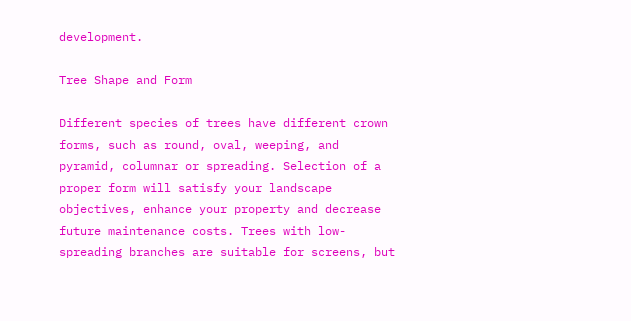development.

Tree Shape and Form

Different species of trees have different crown forms, such as round, oval, weeping, and pyramid, columnar or spreading. Selection of a proper form will satisfy your landscape objectives, enhance your property and decrease future maintenance costs. Trees with low-spreading branches are suitable for screens, but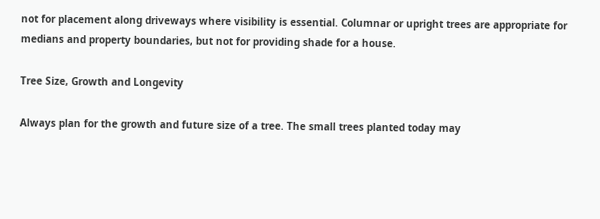not for placement along driveways where visibility is essential. Columnar or upright trees are appropriate for medians and property boundaries, but not for providing shade for a house.

Tree Size, Growth and Longevity

Always plan for the growth and future size of a tree. The small trees planted today may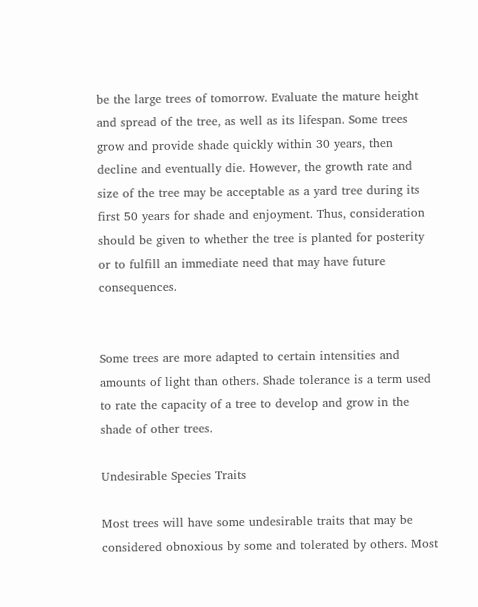be the large trees of tomorrow. Evaluate the mature height and spread of the tree, as well as its lifespan. Some trees grow and provide shade quickly within 30 years, then decline and eventually die. However, the growth rate and size of the tree may be acceptable as a yard tree during its first 50 years for shade and enjoyment. Thus, consideration should be given to whether the tree is planted for posterity or to fulfill an immediate need that may have future consequences.


Some trees are more adapted to certain intensities and amounts of light than others. Shade tolerance is a term used to rate the capacity of a tree to develop and grow in the shade of other trees.

Undesirable Species Traits

Most trees will have some undesirable traits that may be considered obnoxious by some and tolerated by others. Most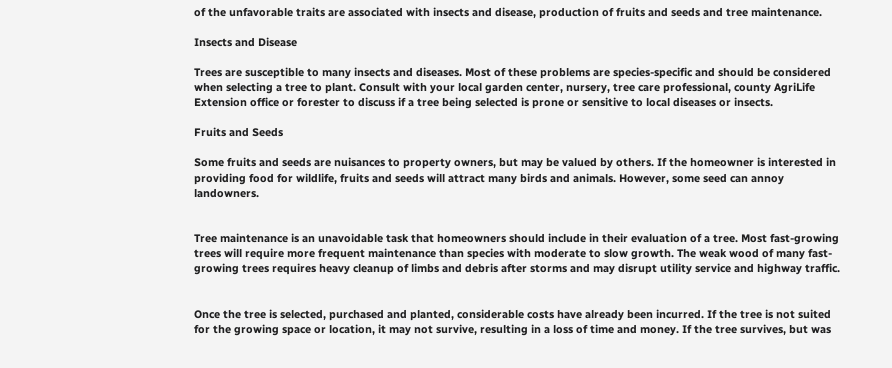of the unfavorable traits are associated with insects and disease, production of fruits and seeds and tree maintenance.

Insects and Disease

Trees are susceptible to many insects and diseases. Most of these problems are species-specific and should be considered when selecting a tree to plant. Consult with your local garden center, nursery, tree care professional, county AgriLife Extension office or forester to discuss if a tree being selected is prone or sensitive to local diseases or insects.

Fruits and Seeds

Some fruits and seeds are nuisances to property owners, but may be valued by others. If the homeowner is interested in providing food for wildlife, fruits and seeds will attract many birds and animals. However, some seed can annoy landowners.


Tree maintenance is an unavoidable task that homeowners should include in their evaluation of a tree. Most fast-growing trees will require more frequent maintenance than species with moderate to slow growth. The weak wood of many fast-growing trees requires heavy cleanup of limbs and debris after storms and may disrupt utility service and highway traffic.


Once the tree is selected, purchased and planted, considerable costs have already been incurred. If the tree is not suited for the growing space or location, it may not survive, resulting in a loss of time and money. If the tree survives, but was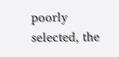poorly selected, the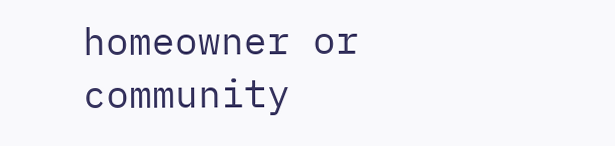homeowner or community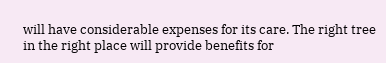will have considerable expenses for its care. The right tree in the right place will provide benefits for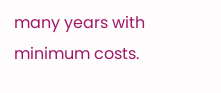many years with minimum costs.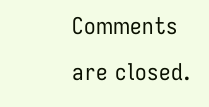Comments are closed.